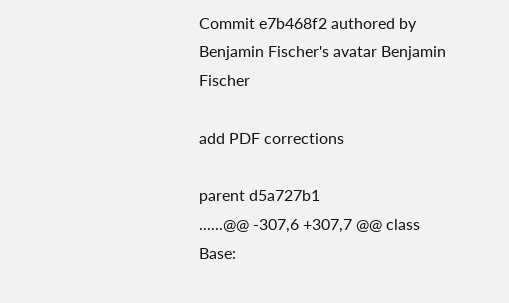Commit e7b468f2 authored by Benjamin Fischer's avatar Benjamin Fischer

add PDF corrections

parent d5a727b1
......@@ -307,6 +307,7 @@ class Base: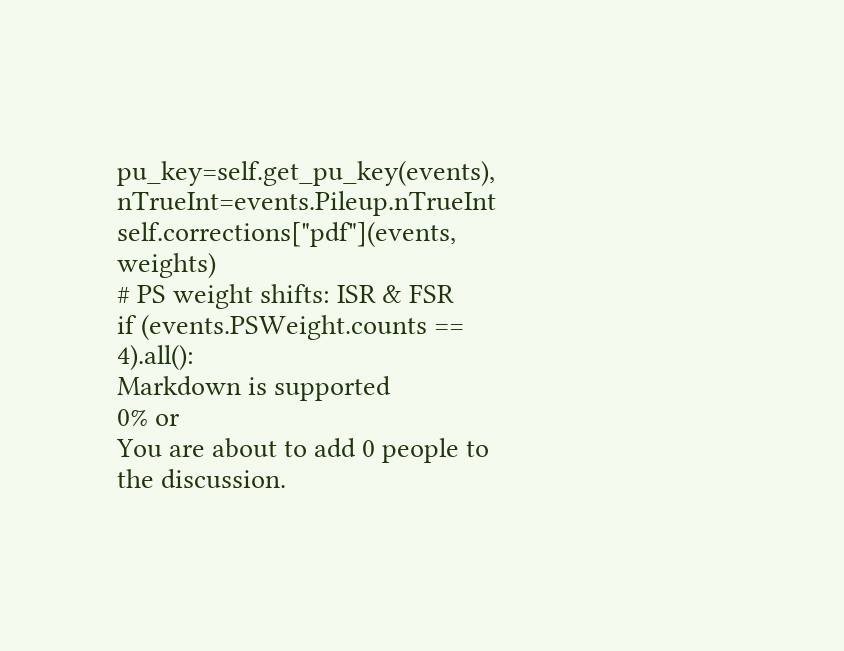pu_key=self.get_pu_key(events), nTrueInt=events.Pileup.nTrueInt
self.corrections["pdf"](events, weights)
# PS weight shifts: ISR & FSR
if (events.PSWeight.counts == 4).all():
Markdown is supported
0% or
You are about to add 0 people to the discussion.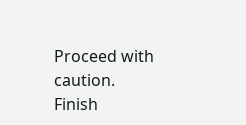Proceed with caution.
Finish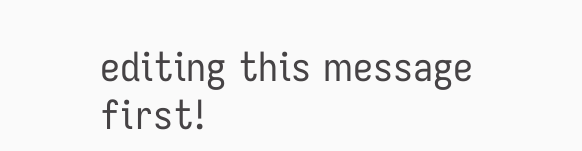editing this message first!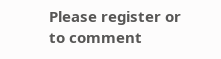Please register or to comment